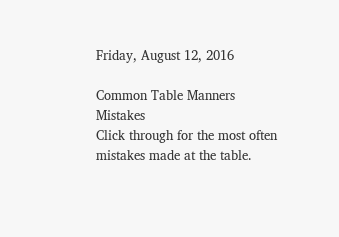Friday, August 12, 2016

Common Table Manners Mistakes
Click through for the most often mistakes made at the table.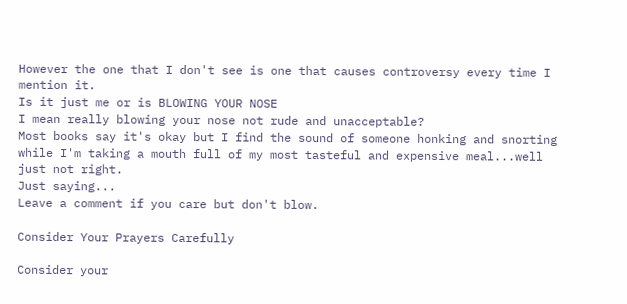However the one that I don't see is one that causes controversy every time I mention it.
Is it just me or is BLOWING YOUR NOSE
I mean really blowing your nose not rude and unacceptable?
Most books say it's okay but I find the sound of someone honking and snorting while I'm taking a mouth full of my most tasteful and expensive meal...well just not right.
Just saying...
Leave a comment if you care but don't blow.

Consider Your Prayers Carefully

Consider your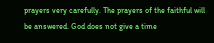prayers very carefully. The prayers of the faithful will be answered. God does not give a time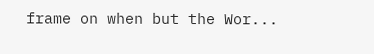frame on when but the Wor...